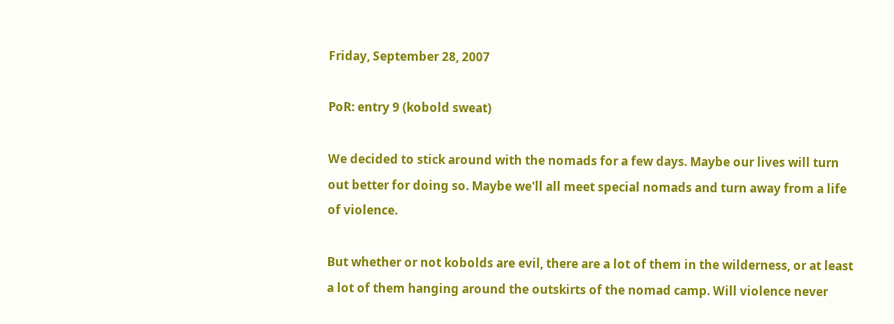Friday, September 28, 2007

PoR: entry 9 (kobold sweat)

We decided to stick around with the nomads for a few days. Maybe our lives will turn out better for doing so. Maybe we'll all meet special nomads and turn away from a life of violence.

But whether or not kobolds are evil, there are a lot of them in the wilderness, or at least a lot of them hanging around the outskirts of the nomad camp. Will violence never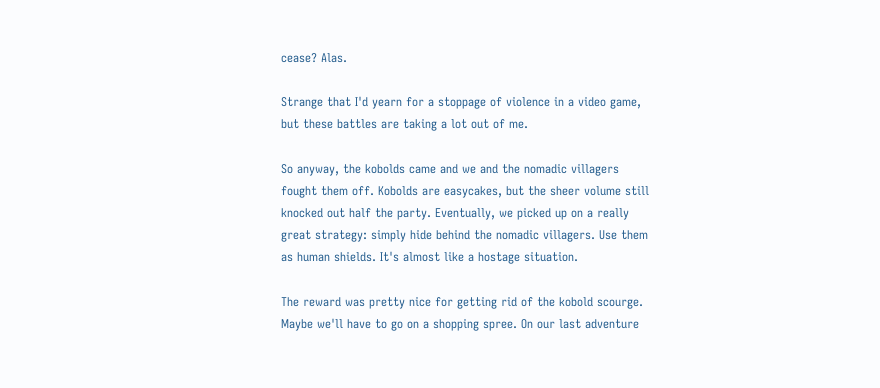cease? Alas.

Strange that I'd yearn for a stoppage of violence in a video game, but these battles are taking a lot out of me.

So anyway, the kobolds came and we and the nomadic villagers fought them off. Kobolds are easycakes, but the sheer volume still knocked out half the party. Eventually, we picked up on a really great strategy: simply hide behind the nomadic villagers. Use them as human shields. It's almost like a hostage situation.

The reward was pretty nice for getting rid of the kobold scourge. Maybe we'll have to go on a shopping spree. On our last adventure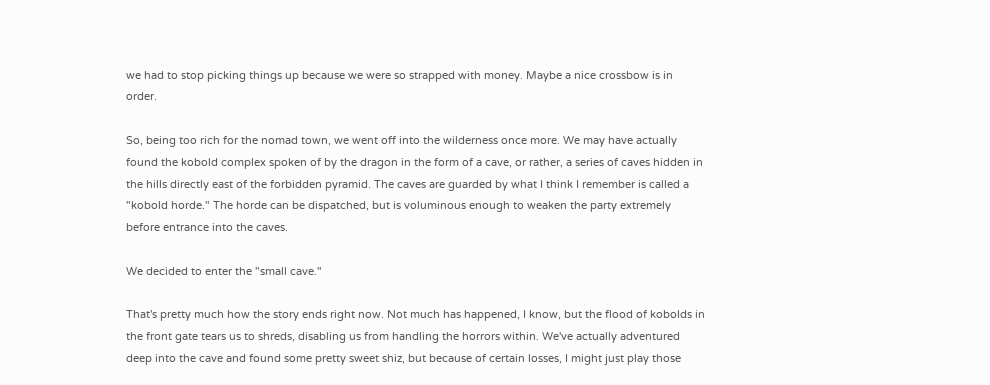we had to stop picking things up because we were so strapped with money. Maybe a nice crossbow is in order.

So, being too rich for the nomad town, we went off into the wilderness once more. We may have actually found the kobold complex spoken of by the dragon in the form of a cave, or rather, a series of caves hidden in the hills directly east of the forbidden pyramid. The caves are guarded by what I think I remember is called a "kobold horde." The horde can be dispatched, but is voluminous enough to weaken the party extremely before entrance into the caves.

We decided to enter the "small cave."

That's pretty much how the story ends right now. Not much has happened, I know, but the flood of kobolds in the front gate tears us to shreds, disabling us from handling the horrors within. We've actually adventured deep into the cave and found some pretty sweet shiz, but because of certain losses, I might just play those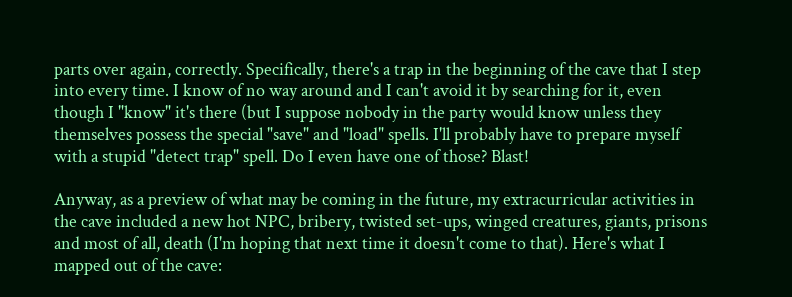parts over again, correctly. Specifically, there's a trap in the beginning of the cave that I step into every time. I know of no way around and I can't avoid it by searching for it, even though I "know" it's there (but I suppose nobody in the party would know unless they themselves possess the special "save" and "load" spells. I'll probably have to prepare myself with a stupid "detect trap" spell. Do I even have one of those? Blast!

Anyway, as a preview of what may be coming in the future, my extracurricular activities in the cave included a new hot NPC, bribery, twisted set-ups, winged creatures, giants, prisons and most of all, death (I'm hoping that next time it doesn't come to that). Here's what I mapped out of the cave: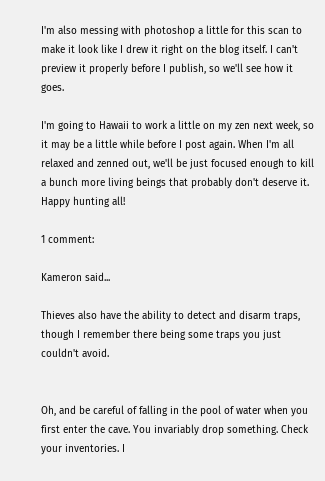I'm also messing with photoshop a little for this scan to make it look like I drew it right on the blog itself. I can't preview it properly before I publish, so we'll see how it goes.

I'm going to Hawaii to work a little on my zen next week, so it may be a little while before I post again. When I'm all relaxed and zenned out, we'll be just focused enough to kill a bunch more living beings that probably don't deserve it. Happy hunting all!

1 comment:

Kameron said...

Thieves also have the ability to detect and disarm traps, though I remember there being some traps you just couldn't avoid.


Oh, and be careful of falling in the pool of water when you first enter the cave. You invariably drop something. Check your inventories. I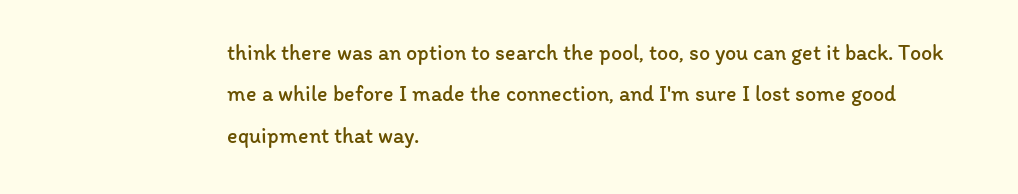think there was an option to search the pool, too, so you can get it back. Took me a while before I made the connection, and I'm sure I lost some good equipment that way.